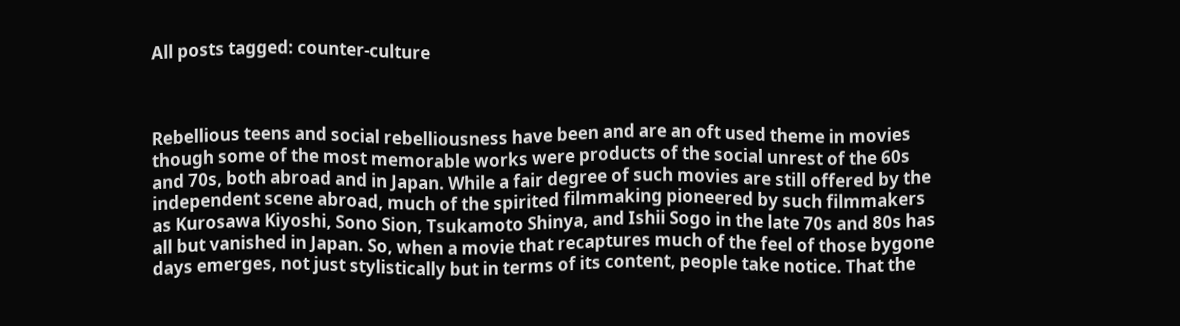All posts tagged: counter-culture



Rebellious teens and social rebelliousness have been and are an oft used theme in movies though some of the most memorable works were products of the social unrest of the 60s and 70s, both abroad and in Japan. While a fair degree of such movies are still offered by the independent scene abroad, much of the spirited filmmaking pioneered by such filmmakers as Kurosawa Kiyoshi, Sono Sion, Tsukamoto Shinya, and Ishii Sogo in the late 70s and 80s has all but vanished in Japan. So, when a movie that recaptures much of the feel of those bygone days emerges, not just stylistically but in terms of its content, people take notice. That the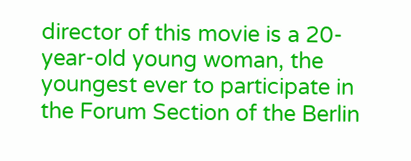director of this movie is a 20-year-old young woman, the youngest ever to participate in the Forum Section of the Berlin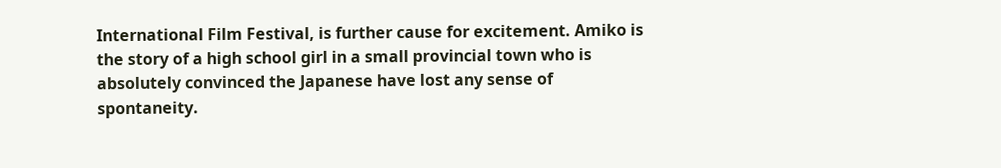International Film Festival, is further cause for excitement. Amiko is the story of a high school girl in a small provincial town who is absolutely convinced the Japanese have lost any sense of spontaneity.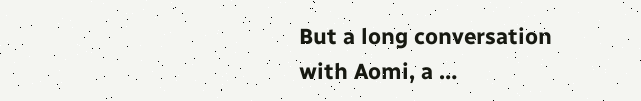But a long conversation with Aomi, a …